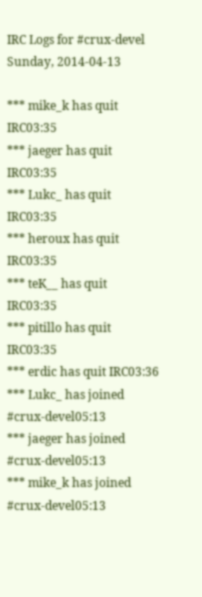IRC Logs for #crux-devel Sunday, 2014-04-13

*** mike_k has quit IRC03:35
*** jaeger has quit IRC03:35
*** Lukc_ has quit IRC03:35
*** heroux has quit IRC03:35
*** teK__ has quit IRC03:35
*** pitillo has quit IRC03:35
*** erdic has quit IRC03:36
*** Lukc_ has joined #crux-devel05:13
*** jaeger has joined #crux-devel05:13
*** mike_k has joined #crux-devel05:13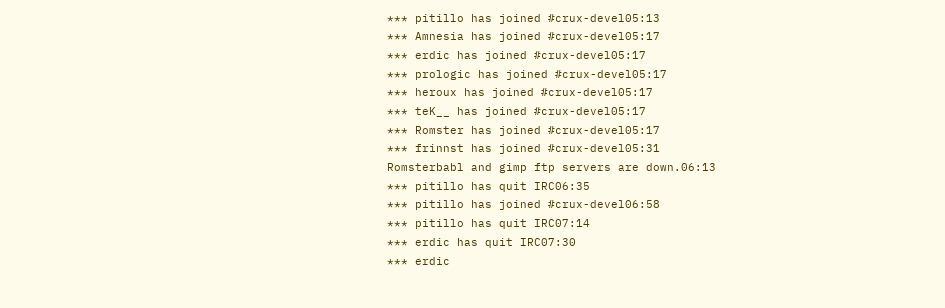*** pitillo has joined #crux-devel05:13
*** Amnesia has joined #crux-devel05:17
*** erdic has joined #crux-devel05:17
*** prologic has joined #crux-devel05:17
*** heroux has joined #crux-devel05:17
*** teK__ has joined #crux-devel05:17
*** Romster has joined #crux-devel05:17
*** frinnst has joined #crux-devel05:31
Romsterbabl and gimp ftp servers are down.06:13
*** pitillo has quit IRC06:35
*** pitillo has joined #crux-devel06:58
*** pitillo has quit IRC07:14
*** erdic has quit IRC07:30
*** erdic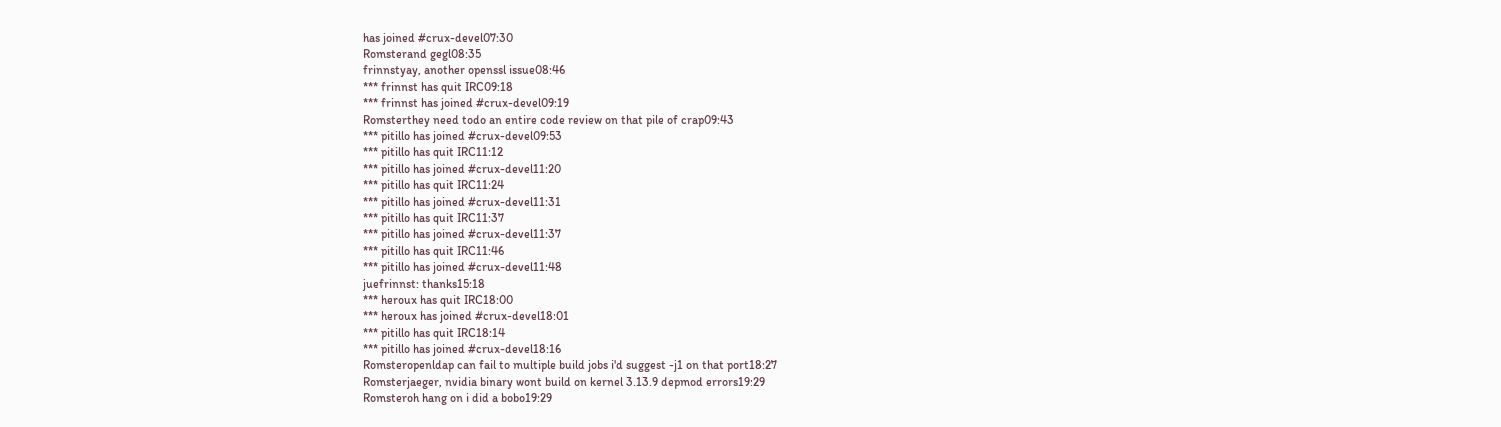has joined #crux-devel07:30
Romsterand gegl08:35
frinnstyay, another openssl issue08:46
*** frinnst has quit IRC09:18
*** frinnst has joined #crux-devel09:19
Romsterthey need todo an entire code review on that pile of crap09:43
*** pitillo has joined #crux-devel09:53
*** pitillo has quit IRC11:12
*** pitillo has joined #crux-devel11:20
*** pitillo has quit IRC11:24
*** pitillo has joined #crux-devel11:31
*** pitillo has quit IRC11:37
*** pitillo has joined #crux-devel11:37
*** pitillo has quit IRC11:46
*** pitillo has joined #crux-devel11:48
juefrinnst: thanks15:18
*** heroux has quit IRC18:00
*** heroux has joined #crux-devel18:01
*** pitillo has quit IRC18:14
*** pitillo has joined #crux-devel18:16
Romsteropenldap can fail to multiple build jobs i'd suggest -j1 on that port18:27
Romsterjaeger, nvidia binary wont build on kernel 3.13.9 depmod errors19:29
Romsteroh hang on i did a bobo19:29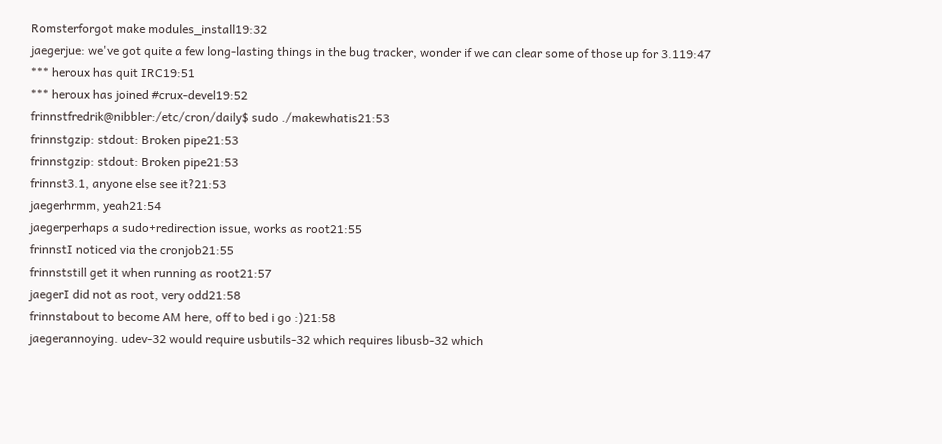Romsterforgot make modules_install19:32
jaegerjue: we've got quite a few long-lasting things in the bug tracker, wonder if we can clear some of those up for 3.119:47
*** heroux has quit IRC19:51
*** heroux has joined #crux-devel19:52
frinnstfredrik@nibbler:/etc/cron/daily$ sudo ./makewhatis21:53
frinnstgzip: stdout: Broken pipe21:53
frinnstgzip: stdout: Broken pipe21:53
frinnst3.1, anyone else see it?21:53
jaegerhrmm, yeah21:54
jaegerperhaps a sudo+redirection issue, works as root21:55
frinnstI noticed via the cronjob21:55
frinnststill get it when running as root21:57
jaegerI did not as root, very odd21:58
frinnstabout to become AM here, off to bed i go :)21:58
jaegerannoying. udev-32 would require usbutils-32 which requires libusb-32 which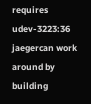requires udev-3223:36
jaegercan work around by building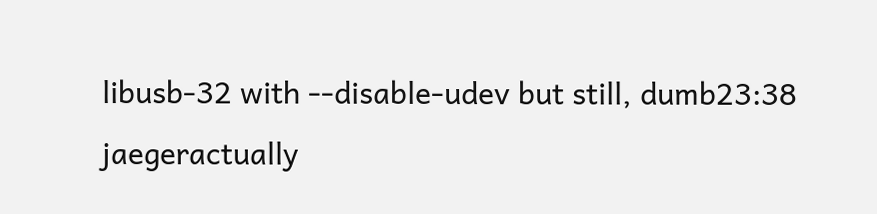libusb-32 with --disable-udev but still, dumb23:38
jaegeractually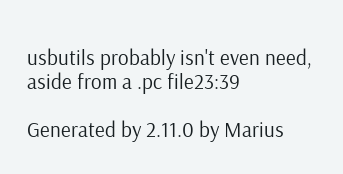usbutils probably isn't even need, aside from a .pc file23:39

Generated by 2.11.0 by Marius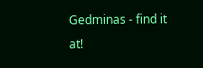Gedminas - find it at!